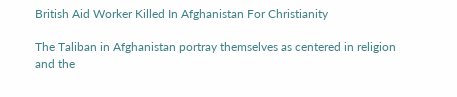British Aid Worker Killed In Afghanistan For Christianity

The Taliban in Afghanistan portray themselves as centered in religion and the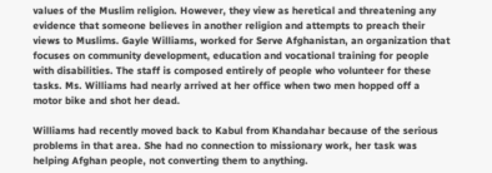values of the Muslim religion. However, they view as heretical and threatening any evidence that someone believes in another religion and attempts to preach their views to Muslims. Gayle Williams, worked for Serve Afghanistan, an organization that focuses on community development, education and vocational training for people with disabilities. The staff is composed entirely of people who volunteer for these tasks. Ms. Williams had nearly arrived at her office when two men hopped off a motor bike and shot her dead.

Williams had recently moved back to Kabul from Khandahar because of the serious problems in that area. She had no connection to missionary work, her task was helping Afghan people, not converting them to anything.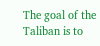The goal of the Taliban is to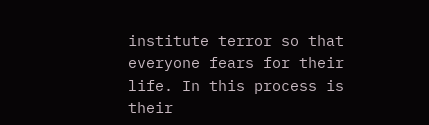institute terror so that everyone fears for their life. In this process is their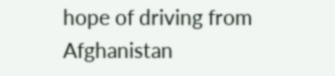hope of driving from Afghanistan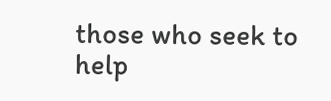those who seek to help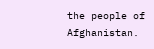the people of Afghanistan.